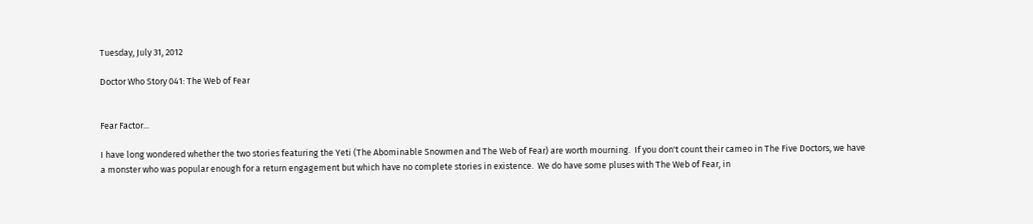Tuesday, July 31, 2012

Doctor Who Story 041: The Web of Fear


Fear Factor...

I have long wondered whether the two stories featuring the Yeti (The Abominable Snowmen and The Web of Fear) are worth mourning.  If you don't count their cameo in The Five Doctors, we have a monster who was popular enough for a return engagement but which have no complete stories in existence.  We do have some pluses with The Web of Fear, in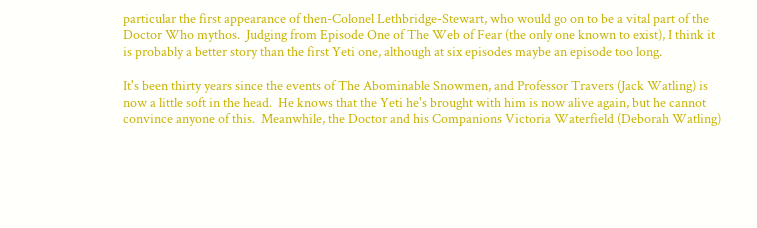particular the first appearance of then-Colonel Lethbridge-Stewart, who would go on to be a vital part of the Doctor Who mythos.  Judging from Episode One of The Web of Fear (the only one known to exist), I think it is probably a better story than the first Yeti one, although at six episodes maybe an episode too long.

It's been thirty years since the events of The Abominable Snowmen, and Professor Travers (Jack Watling) is now a little soft in the head.  He knows that the Yeti he's brought with him is now alive again, but he cannot convince anyone of this.  Meanwhile, the Doctor and his Companions Victoria Waterfield (Deborah Watling)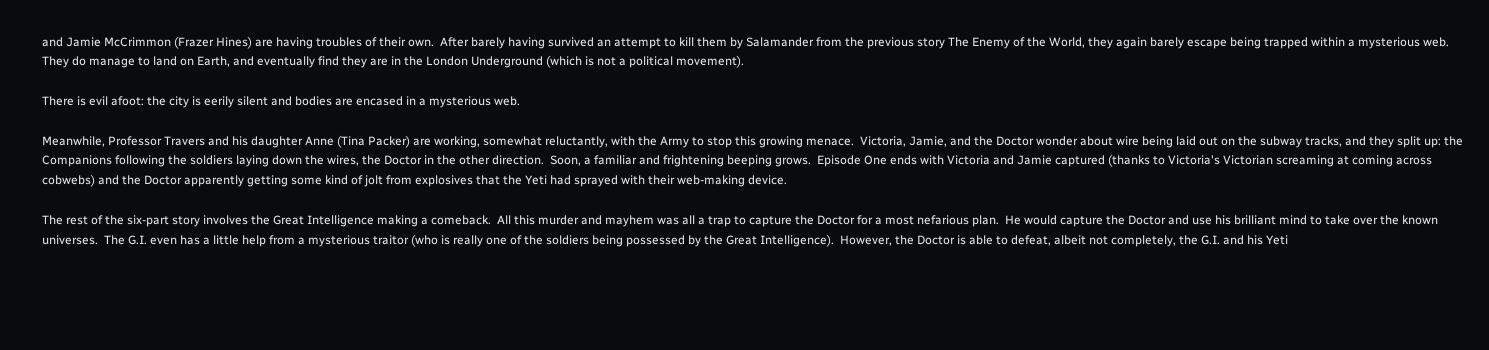and Jamie McCrimmon (Frazer Hines) are having troubles of their own.  After barely having survived an attempt to kill them by Salamander from the previous story The Enemy of the World, they again barely escape being trapped within a mysterious web.  They do manage to land on Earth, and eventually find they are in the London Underground (which is not a political movement).

There is evil afoot: the city is eerily silent and bodies are encased in a mysterious web.

Meanwhile, Professor Travers and his daughter Anne (Tina Packer) are working, somewhat reluctantly, with the Army to stop this growing menace.  Victoria, Jamie, and the Doctor wonder about wire being laid out on the subway tracks, and they split up: the Companions following the soldiers laying down the wires, the Doctor in the other direction.  Soon, a familiar and frightening beeping grows.  Episode One ends with Victoria and Jamie captured (thanks to Victoria's Victorian screaming at coming across cobwebs) and the Doctor apparently getting some kind of jolt from explosives that the Yeti had sprayed with their web-making device.

The rest of the six-part story involves the Great Intelligence making a comeback.  All this murder and mayhem was all a trap to capture the Doctor for a most nefarious plan.  He would capture the Doctor and use his brilliant mind to take over the known universes.  The G.I. even has a little help from a mysterious traitor (who is really one of the soldiers being possessed by the Great Intelligence).  However, the Doctor is able to defeat, albeit not completely, the G.I. and his Yeti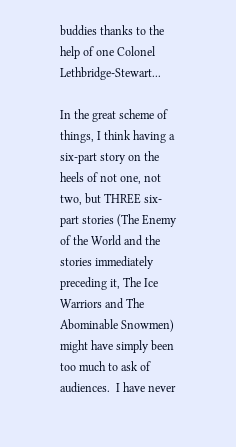buddies thanks to the help of one Colonel Lethbridge-Stewart...

In the great scheme of things, I think having a six-part story on the heels of not one, not two, but THREE six-part stories (The Enemy of the World and the stories immediately preceding it, The Ice Warriors and The Abominable Snowmen) might have simply been too much to ask of audiences.  I have never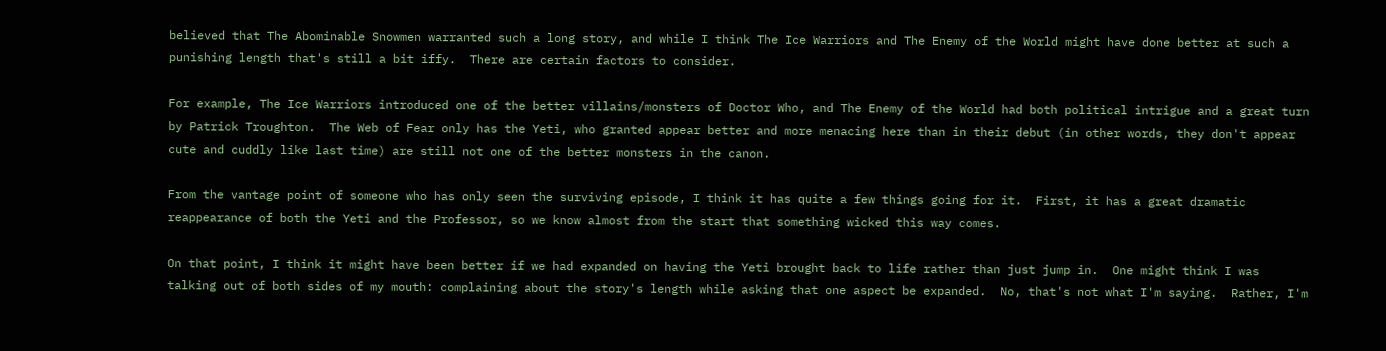believed that The Abominable Snowmen warranted such a long story, and while I think The Ice Warriors and The Enemy of the World might have done better at such a punishing length that's still a bit iffy.  There are certain factors to consider.

For example, The Ice Warriors introduced one of the better villains/monsters of Doctor Who, and The Enemy of the World had both political intrigue and a great turn by Patrick Troughton.  The Web of Fear only has the Yeti, who granted appear better and more menacing here than in their debut (in other words, they don't appear cute and cuddly like last time) are still not one of the better monsters in the canon.

From the vantage point of someone who has only seen the surviving episode, I think it has quite a few things going for it.  First, it has a great dramatic reappearance of both the Yeti and the Professor, so we know almost from the start that something wicked this way comes.

On that point, I think it might have been better if we had expanded on having the Yeti brought back to life rather than just jump in.  One might think I was talking out of both sides of my mouth: complaining about the story's length while asking that one aspect be expanded.  No, that's not what I'm saying.  Rather, I'm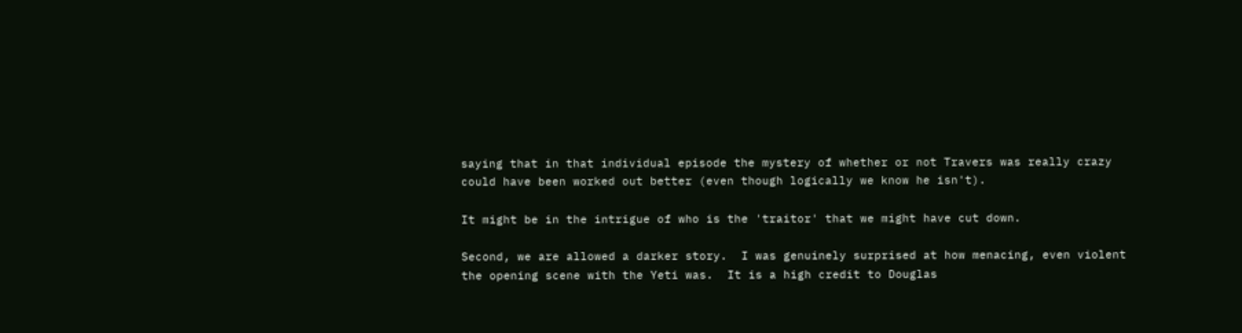saying that in that individual episode the mystery of whether or not Travers was really crazy could have been worked out better (even though logically we know he isn't).

It might be in the intrigue of who is the 'traitor' that we might have cut down.

Second, we are allowed a darker story.  I was genuinely surprised at how menacing, even violent the opening scene with the Yeti was.  It is a high credit to Douglas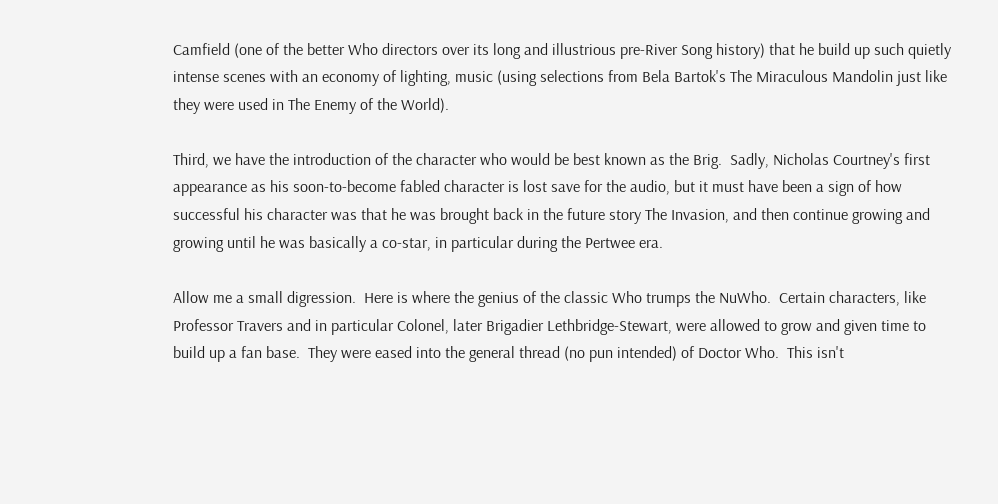Camfield (one of the better Who directors over its long and illustrious pre-River Song history) that he build up such quietly intense scenes with an economy of lighting, music (using selections from Bela Bartok's The Miraculous Mandolin just like they were used in The Enemy of the World).

Third, we have the introduction of the character who would be best known as the Brig.  Sadly, Nicholas Courtney's first appearance as his soon-to-become fabled character is lost save for the audio, but it must have been a sign of how successful his character was that he was brought back in the future story The Invasion, and then continue growing and growing until he was basically a co-star, in particular during the Pertwee era.

Allow me a small digression.  Here is where the genius of the classic Who trumps the NuWho.  Certain characters, like Professor Travers and in particular Colonel, later Brigadier Lethbridge-Stewart, were allowed to grow and given time to build up a fan base.  They were eased into the general thread (no pun intended) of Doctor Who.  This isn't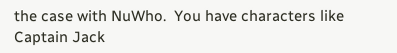the case with NuWho.  You have characters like Captain Jack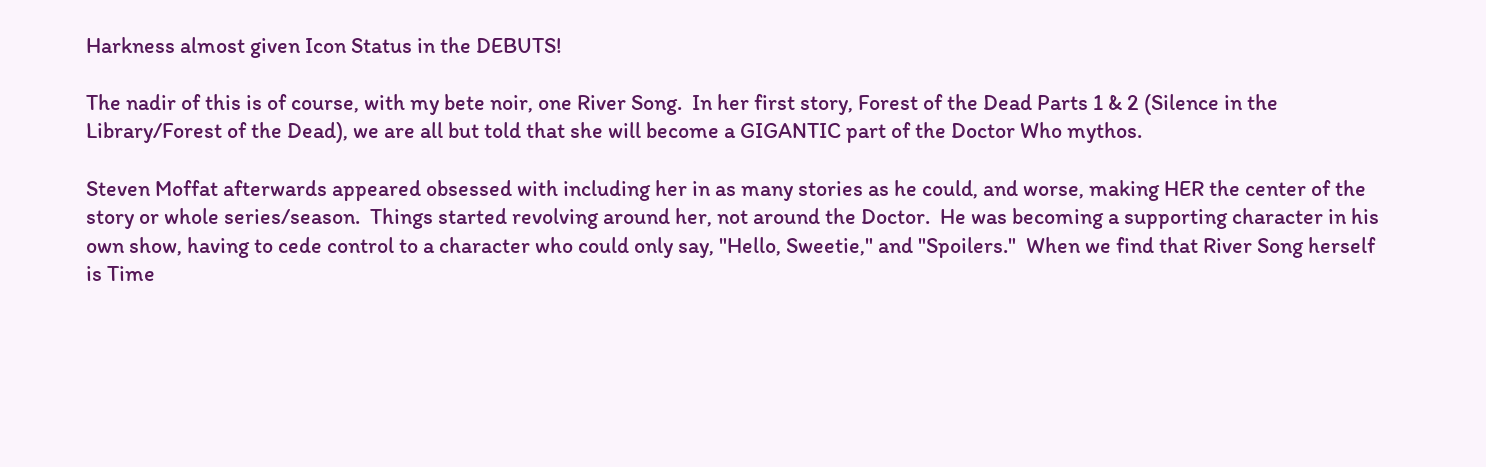Harkness almost given Icon Status in the DEBUTS!

The nadir of this is of course, with my bete noir, one River Song.  In her first story, Forest of the Dead Parts 1 & 2 (Silence in the Library/Forest of the Dead), we are all but told that she will become a GIGANTIC part of the Doctor Who mythos.

Steven Moffat afterwards appeared obsessed with including her in as many stories as he could, and worse, making HER the center of the story or whole series/season.  Things started revolving around her, not around the Doctor.  He was becoming a supporting character in his own show, having to cede control to a character who could only say, "Hello, Sweetie," and "Spoilers."  When we find that River Song herself is Time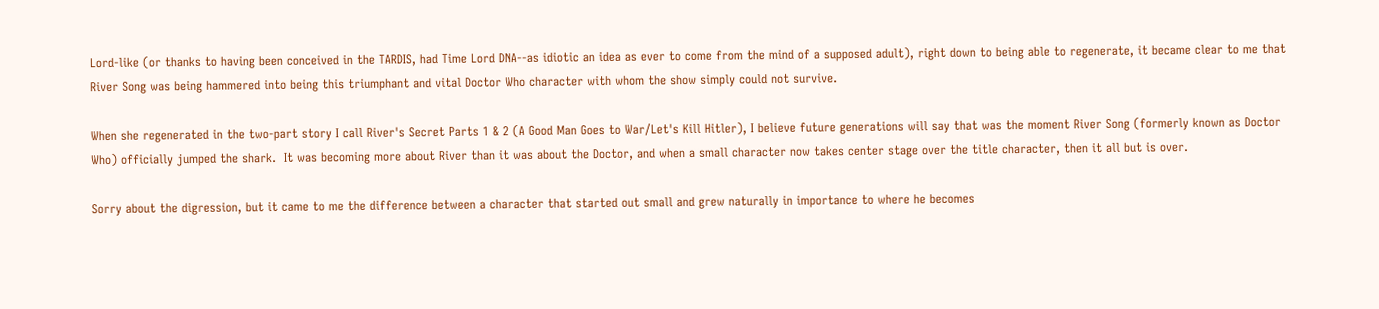Lord-like (or thanks to having been conceived in the TARDIS, had Time Lord DNA--as idiotic an idea as ever to come from the mind of a supposed adult), right down to being able to regenerate, it became clear to me that River Song was being hammered into being this triumphant and vital Doctor Who character with whom the show simply could not survive.

When she regenerated in the two-part story I call River's Secret Parts 1 & 2 (A Good Man Goes to War/Let's Kill Hitler), I believe future generations will say that was the moment River Song (formerly known as Doctor Who) officially jumped the shark.  It was becoming more about River than it was about the Doctor, and when a small character now takes center stage over the title character, then it all but is over.

Sorry about the digression, but it came to me the difference between a character that started out small and grew naturally in importance to where he becomes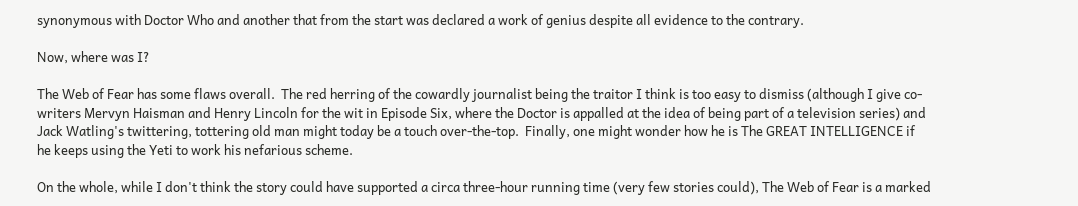synonymous with Doctor Who and another that from the start was declared a work of genius despite all evidence to the contrary.

Now, where was I?

The Web of Fear has some flaws overall.  The red herring of the cowardly journalist being the traitor I think is too easy to dismiss (although I give co-writers Mervyn Haisman and Henry Lincoln for the wit in Episode Six, where the Doctor is appalled at the idea of being part of a television series) and Jack Watling's twittering, tottering old man might today be a touch over-the-top.  Finally, one might wonder how he is The GREAT INTELLIGENCE if he keeps using the Yeti to work his nefarious scheme.

On the whole, while I don't think the story could have supported a circa three-hour running time (very few stories could), The Web of Fear is a marked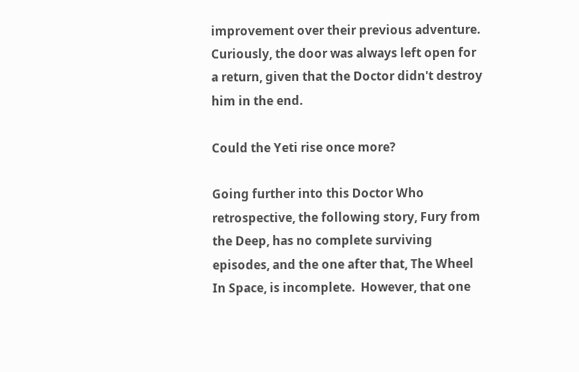improvement over their previous adventure.  Curiously, the door was always left open for a return, given that the Doctor didn't destroy him in the end.

Could the Yeti rise once more?

Going further into this Doctor Who retrospective, the following story, Fury from the Deep, has no complete surviving episodes, and the one after that, The Wheel In Space, is incomplete.  However, that one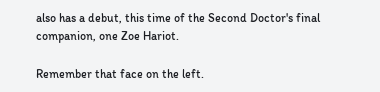also has a debut, this time of the Second Doctor's final companion, one Zoe Hariot.

Remember that face on the left.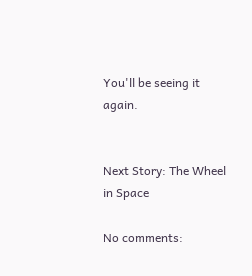You'll be seeing it again.


Next Story: The Wheel in Space

No comments: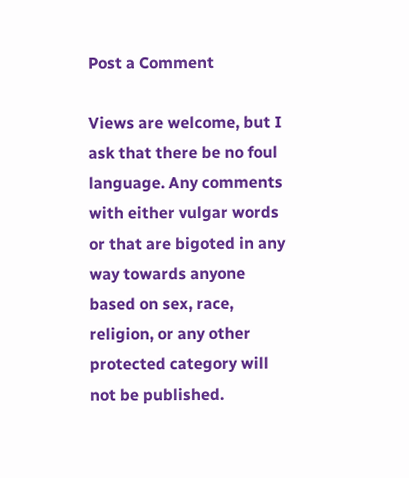Post a Comment

Views are welcome, but I ask that there be no foul language. Any comments with either vulgar words or that are bigoted in any way towards anyone based on sex, race, religion, or any other protected category will not be published.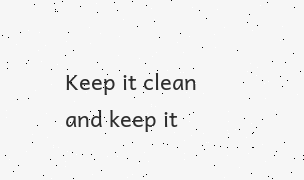Keep it clean and keep it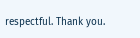respectful. Thank you.